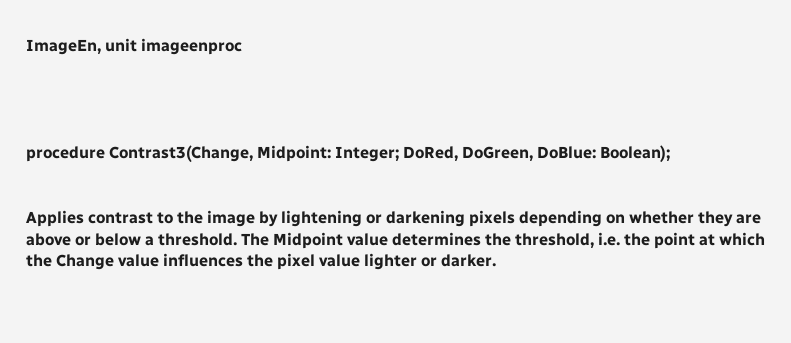ImageEn, unit imageenproc




procedure Contrast3(Change, Midpoint: Integer; DoRed, DoGreen, DoBlue: Boolean);


Applies contrast to the image by lightening or darkening pixels depending on whether they are above or below a threshold. The Midpoint value determines the threshold, i.e. the point at which the Change value influences the pixel value lighter or darker.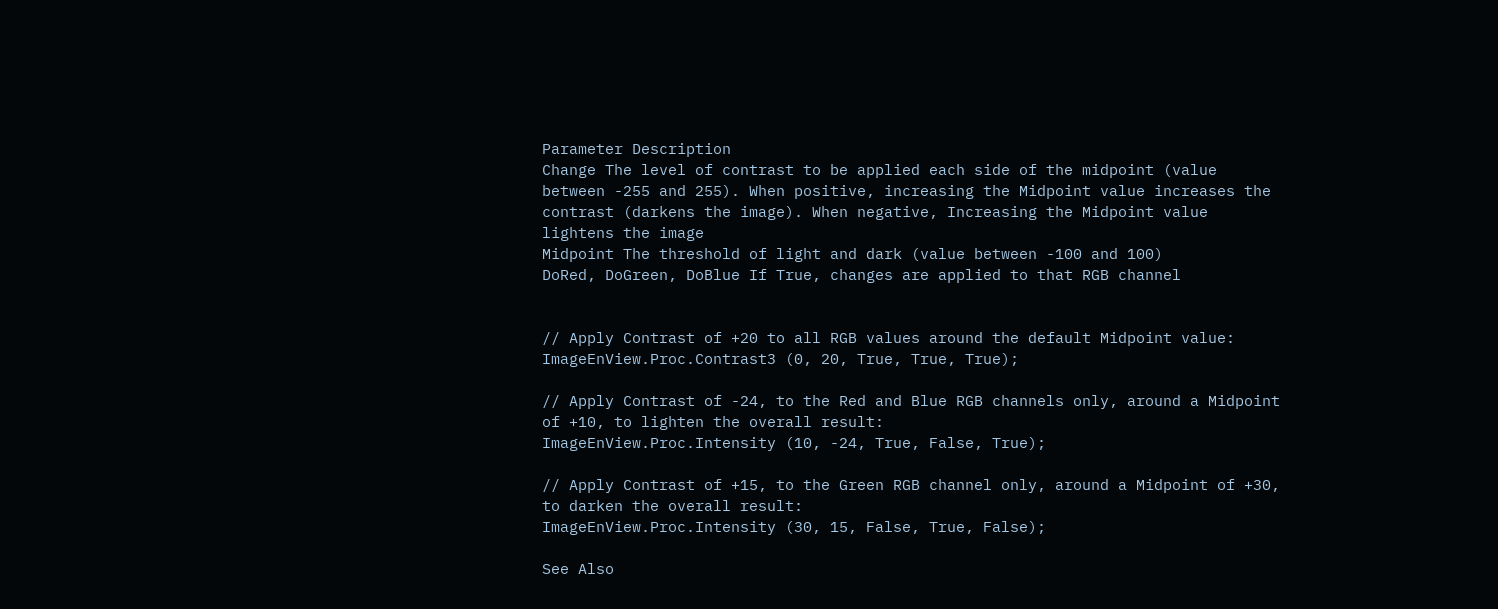Parameter Description
Change The level of contrast to be applied each side of the midpoint (value between -255 and 255). When positive, increasing the Midpoint value increases the contrast (darkens the image). When negative, Increasing the Midpoint value lightens the image
Midpoint The threshold of light and dark (value between -100 and 100)
DoRed, DoGreen, DoBlue If True, changes are applied to that RGB channel


// Apply Contrast of +20 to all RGB values around the default Midpoint value:
ImageEnView.Proc.Contrast3 (0, 20, True, True, True);

// Apply Contrast of -24, to the Red and Blue RGB channels only, around a Midpoint of +10, to lighten the overall result:
ImageEnView.Proc.Intensity (10, -24, True, False, True);

// Apply Contrast of +15, to the Green RGB channel only, around a Midpoint of +30, to darken the overall result:
ImageEnView.Proc.Intensity (30, 15, False, True, False);

See Also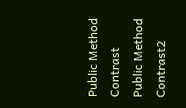Public Method  Contrast
Public Method  Contrast2